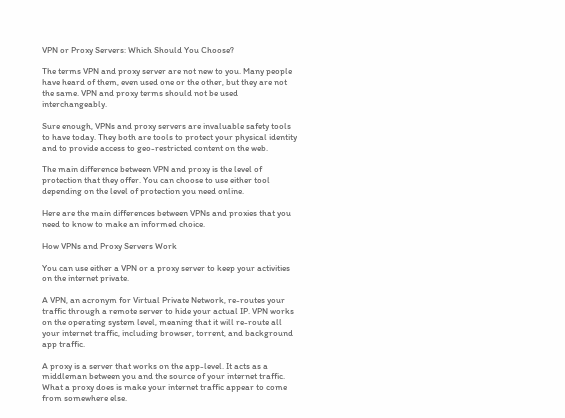VPN or Proxy Servers: Which Should You Choose?

The terms VPN and proxy server are not new to you. Many people have heard of them, even used one or the other, but they are not the same. VPN and proxy terms should not be used interchangeably.

Sure enough, VPNs and proxy servers are invaluable safety tools to have today. They both are tools to protect your physical identity and to provide access to geo-restricted content on the web.

The main difference between VPN and proxy is the level of protection that they offer. You can choose to use either tool depending on the level of protection you need online.

Here are the main differences between VPNs and proxies that you need to know to make an informed choice.

How VPNs and Proxy Servers Work

You can use either a VPN or a proxy server to keep your activities on the internet private.

A VPN, an acronym for Virtual Private Network, re-routes your traffic through a remote server to hide your actual IP. VPN works on the operating system level, meaning that it will re-route all your internet traffic, including browser, torrent, and background app traffic.

A proxy is a server that works on the app-level. It acts as a middleman between you and the source of your internet traffic. What a proxy does is make your internet traffic appear to come from somewhere else.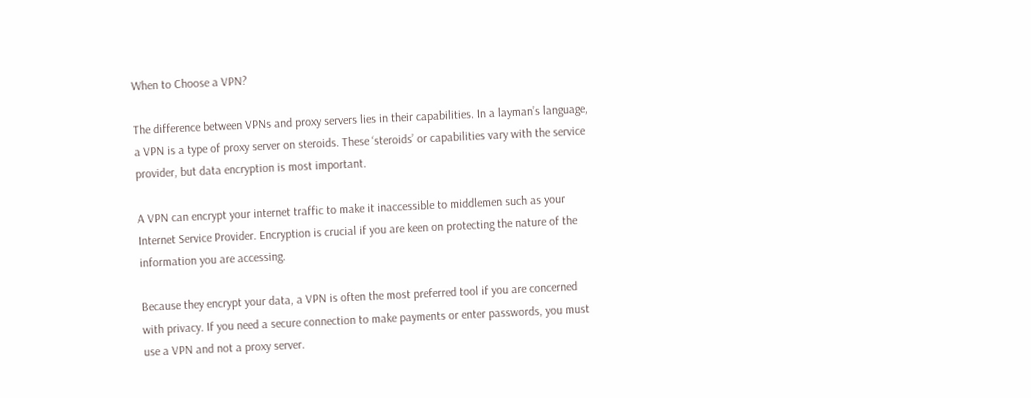When to Choose a VPN?

The difference between VPNs and proxy servers lies in their capabilities. In a layman’s language, a VPN is a type of proxy server on steroids. These ‘steroids’ or capabilities vary with the service provider, but data encryption is most important.

A VPN can encrypt your internet traffic to make it inaccessible to middlemen such as your Internet Service Provider. Encryption is crucial if you are keen on protecting the nature of the information you are accessing.

Because they encrypt your data, a VPN is often the most preferred tool if you are concerned with privacy. If you need a secure connection to make payments or enter passwords, you must use a VPN and not a proxy server.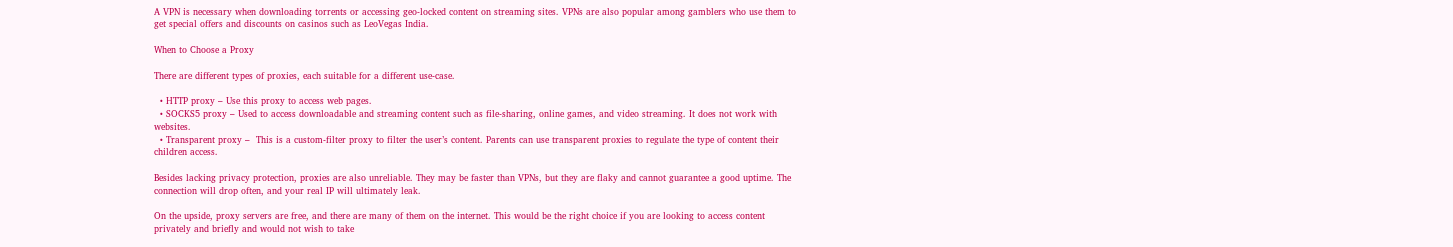A VPN is necessary when downloading torrents or accessing geo-locked content on streaming sites. VPNs are also popular among gamblers who use them to get special offers and discounts on casinos such as LeoVegas India.

When to Choose a Proxy

There are different types of proxies, each suitable for a different use-case.

  • HTTP proxy – Use this proxy to access web pages.
  • SOCKS5 proxy – Used to access downloadable and streaming content such as file-sharing, online games, and video streaming. It does not work with websites.
  • Transparent proxy –  This is a custom-filter proxy to filter the user’s content. Parents can use transparent proxies to regulate the type of content their children access.

Besides lacking privacy protection, proxies are also unreliable. They may be faster than VPNs, but they are flaky and cannot guarantee a good uptime. The connection will drop often, and your real IP will ultimately leak.

On the upside, proxy servers are free, and there are many of them on the internet. This would be the right choice if you are looking to access content privately and briefly and would not wish to take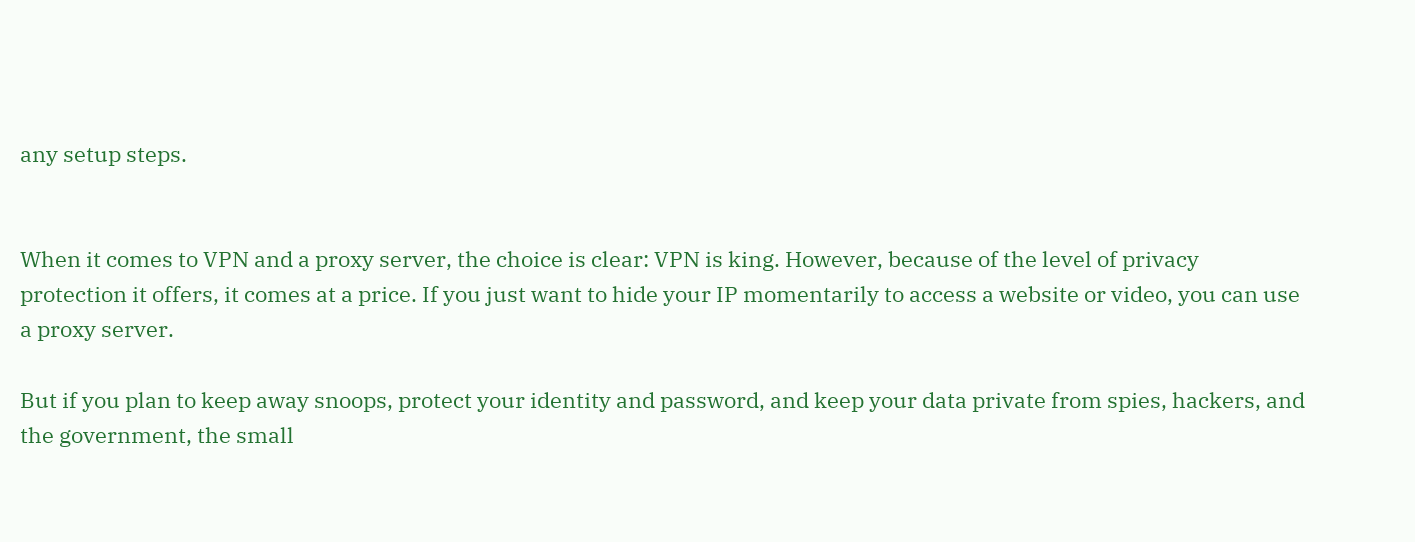any setup steps.


When it comes to VPN and a proxy server, the choice is clear: VPN is king. However, because of the level of privacy protection it offers, it comes at a price. If you just want to hide your IP momentarily to access a website or video, you can use a proxy server.

But if you plan to keep away snoops, protect your identity and password, and keep your data private from spies, hackers, and the government, the small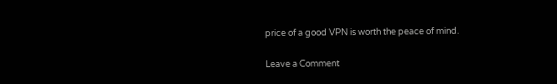price of a good VPN is worth the peace of mind.

Leave a Comment